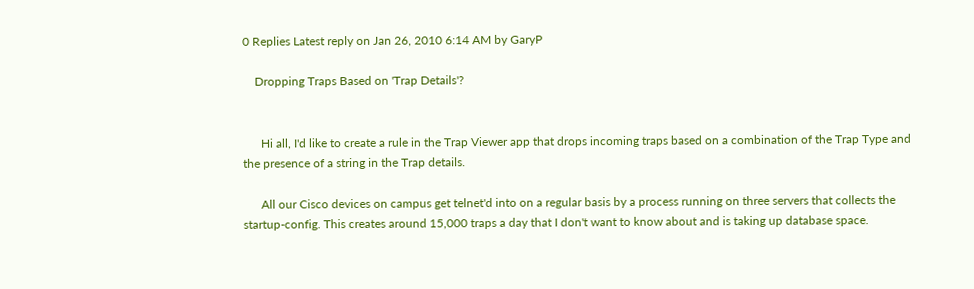0 Replies Latest reply on Jan 26, 2010 6:14 AM by GaryP

    Dropping Traps Based on 'Trap Details'?


      Hi all, I'd like to create a rule in the Trap Viewer app that drops incoming traps based on a combination of the Trap Type and the presence of a string in the Trap details.

      All our Cisco devices on campus get telnet'd into on a regular basis by a process running on three servers that collects the startup-config. This creates around 15,000 traps a day that I don't want to know about and is taking up database space.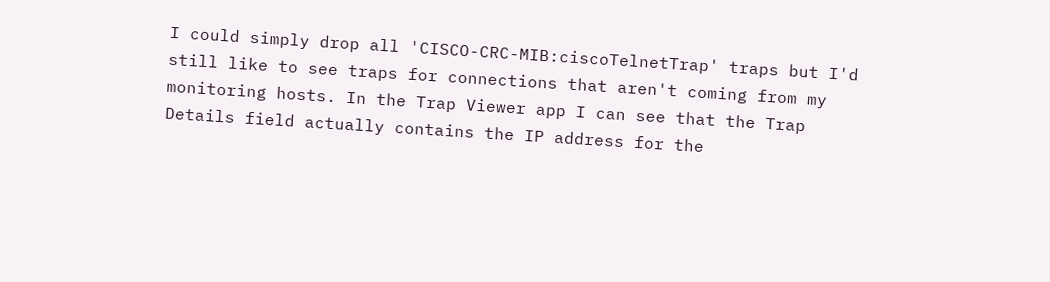I could simply drop all 'CISCO-CRC-MIB:ciscoTelnetTrap' traps but I'd still like to see traps for connections that aren't coming from my monitoring hosts. In the Trap Viewer app I can see that the Trap Details field actually contains the IP address for the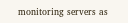monitoring servers as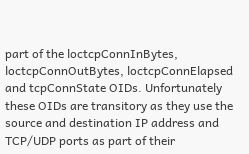part of the loctcpConnInBytes, loctcpConnOutBytes, loctcpConnElapsed and tcpConnState OIDs. Unfortunately these OIDs are transitory as they use the source and destination IP address and TCP/UDP ports as part of their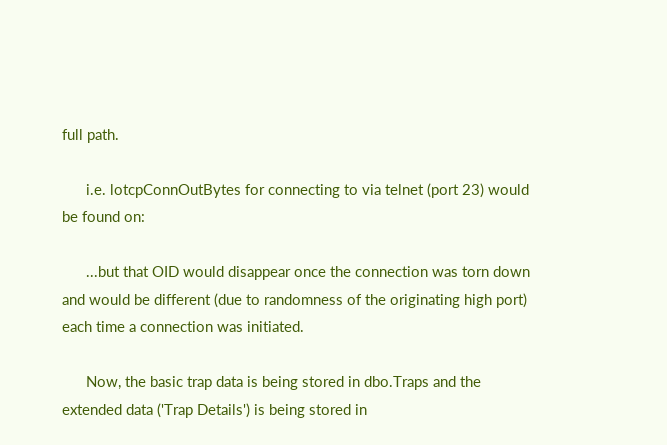full path.

      i.e. lotcpConnOutBytes for connecting to via telnet (port 23) would be found on:

      ...but that OID would disappear once the connection was torn down and would be different (due to randomness of the originating high port) each time a connection was initiated.

      Now, the basic trap data is being stored in dbo.Traps and the extended data ('Trap Details') is being stored in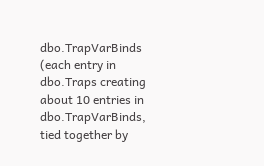dbo.TrapVarBinds (each entry in dbo.Traps creating about 10 entries in dbo.TrapVarBinds, tied together by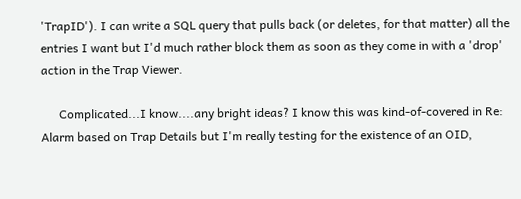'TrapID'). I can write a SQL query that pulls back (or deletes, for that matter) all the entries I want but I'd much rather block them as soon as they come in with a 'drop' action in the Trap Viewer.

      Complicated...I know....any bright ideas? I know this was kind-of-covered in Re: Alarm based on Trap Details but I'm really testing for the existence of an OID,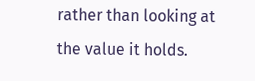rather than looking at the value it holds.